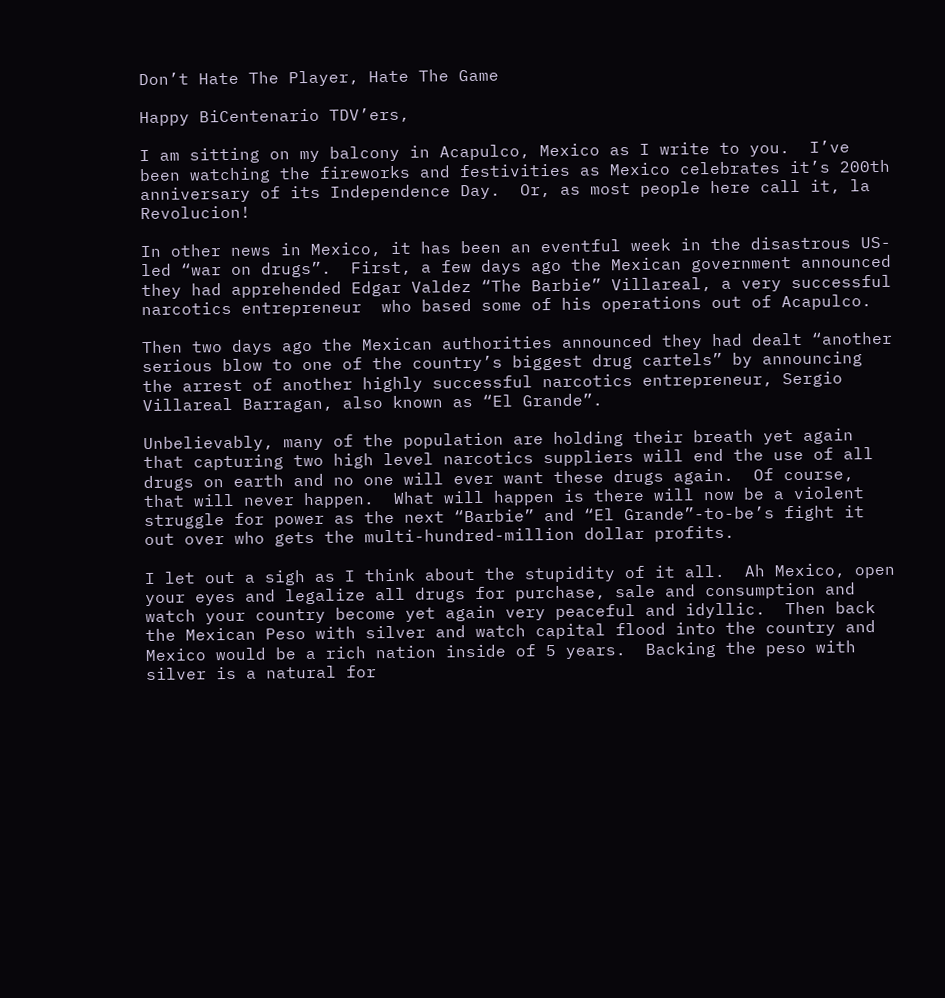Don’t Hate The Player, Hate The Game

Happy BiCentenario TDV’ers,

I am sitting on my balcony in Acapulco, Mexico as I write to you.  I’ve been watching the fireworks and festivities as Mexico celebrates it’s 200th anniversary of its Independence Day.  Or, as most people here call it, la Revolucion!

In other news in Mexico, it has been an eventful week in the disastrous US-led “war on drugs”.  First, a few days ago the Mexican government announced they had apprehended Edgar Valdez “The Barbie” Villareal, a very successful narcotics entrepreneur  who based some of his operations out of Acapulco.

Then two days ago the Mexican authorities announced they had dealt “another serious blow to one of the country’s biggest drug cartels” by announcing the arrest of another highly successful narcotics entrepreneur, Sergio Villareal Barragan, also known as “El Grande”.

Unbelievably, many of the population are holding their breath yet again that capturing two high level narcotics suppliers will end the use of all drugs on earth and no one will ever want these drugs again.  Of course, that will never happen.  What will happen is there will now be a violent struggle for power as the next “Barbie” and “El Grande”-to-be’s fight it out over who gets the multi-hundred-million dollar profits.

I let out a sigh as I think about the stupidity of it all.  Ah Mexico, open your eyes and legalize all drugs for purchase, sale and consumption and watch your country become yet again very peaceful and idyllic.  Then back the Mexican Peso with silver and watch capital flood into the country and Mexico would be a rich nation inside of 5 years.  Backing the peso with silver is a natural for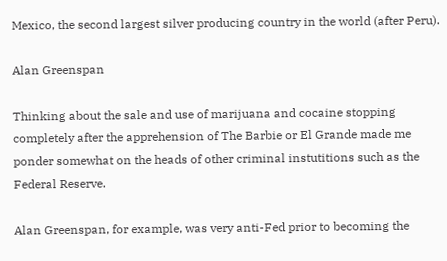Mexico, the second largest silver producing country in the world (after Peru).

Alan Greenspan

Thinking about the sale and use of marijuana and cocaine stopping completely after the apprehension of The Barbie or El Grande made me ponder somewhat on the heads of other criminal instutitions such as the Federal Reserve.

Alan Greenspan, for example, was very anti-Fed prior to becoming the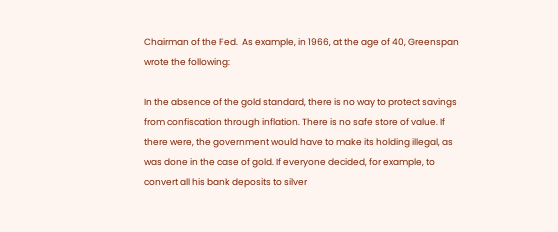Chairman of the Fed.  As example, in 1966, at the age of 40, Greenspan wrote the following:

In the absence of the gold standard, there is no way to protect savings from confiscation through inflation. There is no safe store of value. If there were, the government would have to make its holding illegal, as was done in the case of gold. If everyone decided, for example, to convert all his bank deposits to silver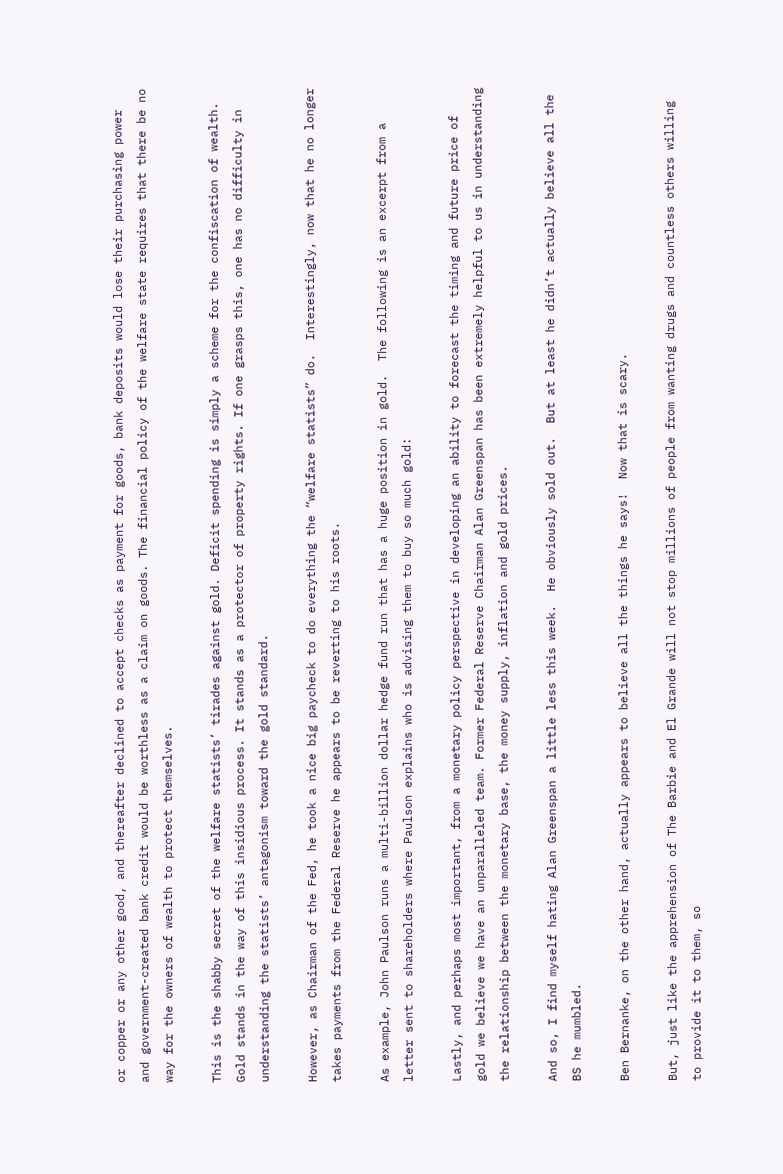or copper or any other good, and thereafter declined to accept checks as payment for goods, bank deposits would lose their purchasing power and government-created bank credit would be worthless as a claim on goods. The financial policy of the welfare state requires that there be no way for the owners of wealth to protect themselves.

This is the shabby secret of the welfare statists’ tirades against gold. Deficit spending is simply a scheme for the confiscation of wealth. Gold stands in the way of this insidious process. It stands as a protector of property rights. If one grasps this, one has no difficulty in understanding the statists’ antagonism toward the gold standard.

However, as Chairman of the Fed, he took a nice big paycheck to do everything the “welfare statists” do.  Interestingly, now that he no longer takes payments from the Federal Reserve he appears to be reverting to his roots.

As example, John Paulson runs a multi-billion dollar hedge fund run that has a huge position in gold.  The following is an excerpt from a letter sent to shareholders where Paulson explains who is advising them to buy so much gold:

Lastly, and perhaps most important, from a monetary policy perspective in developing an ability to forecast the timing and future price of gold we believe we have an unparalleled team. Former Federal Reserve Chairman Alan Greenspan has been extremely helpful to us in understanding the relationship between the monetary base, the money supply, inflation and gold prices.

And so, I find myself hating Alan Greenspan a little less this week.  He obviously sold out.  But at least he didn’t actually believe all the BS he mumbled.

Ben Bernanke, on the other hand, actually appears to believe all the things he says!  Now that is scary.

But, just like the apprehension of The Barbie and El Grande will not stop millions of people from wanting drugs and countless others willing to provide it to them, so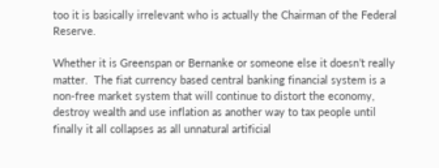too it is basically irrelevant who is actually the Chairman of the Federal Reserve.

Whether it is Greenspan or Bernanke or someone else it doesn’t really matter.  The fiat currency based central banking financial system is a non-free market system that will continue to distort the economy, destroy wealth and use inflation as another way to tax people until finally it all collapses as all unnatural artificial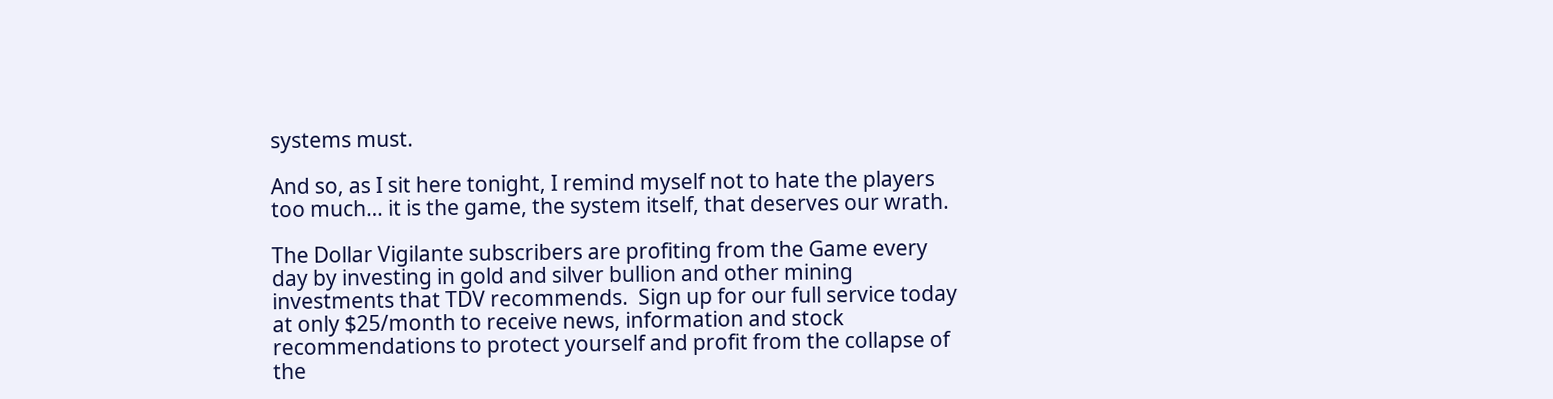systems must.

And so, as I sit here tonight, I remind myself not to hate the players too much… it is the game, the system itself, that deserves our wrath.

The Dollar Vigilante subscribers are profiting from the Game every day by investing in gold and silver bullion and other mining investments that TDV recommends.  Sign up for our full service today at only $25/month to receive news, information and stock recommendations to protect yourself and profit from the collapse of the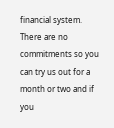financial system.  There are no commitments so you can try us out for a month or two and if you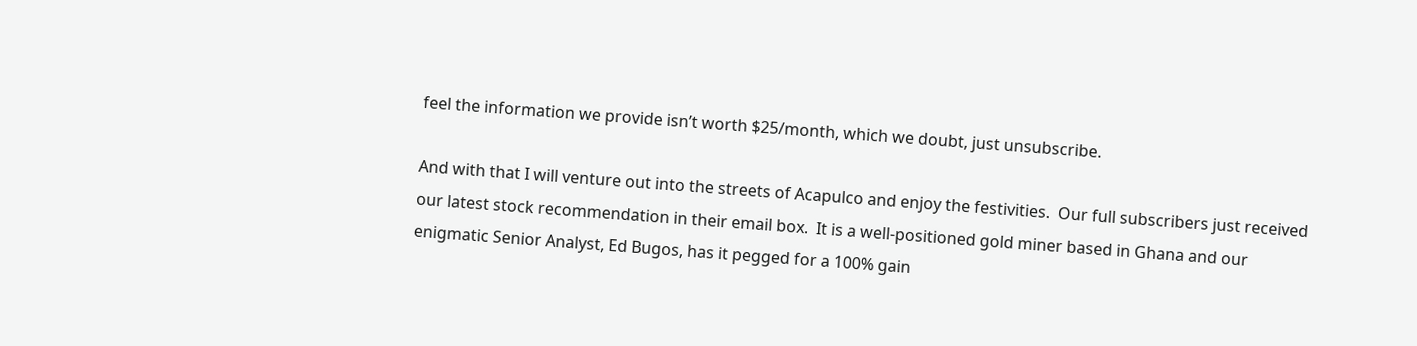feel the information we provide isn’t worth $25/month, which we doubt, just unsubscribe.

And with that I will venture out into the streets of Acapulco and enjoy the festivities.  Our full subscribers just received our latest stock recommendation in their email box.  It is a well-positioned gold miner based in Ghana and our enigmatic Senior Analyst, Ed Bugos, has it pegged for a 100% gain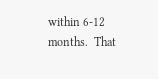within 6-12 months.  That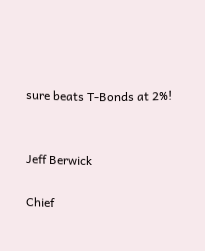sure beats T-Bonds at 2%!


Jeff Berwick

Chief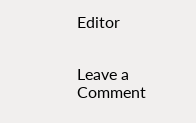Editor


Leave a Comment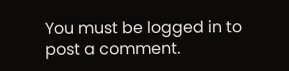You must be logged in to post a comment.